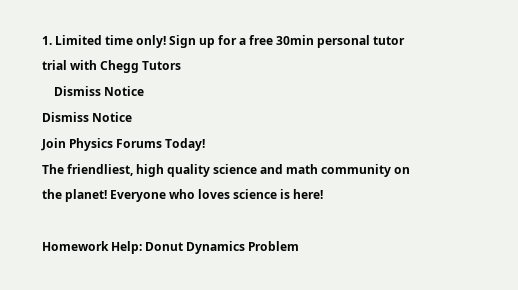1. Limited time only! Sign up for a free 30min personal tutor trial with Chegg Tutors
    Dismiss Notice
Dismiss Notice
Join Physics Forums Today!
The friendliest, high quality science and math community on the planet! Everyone who loves science is here!

Homework Help: Donut Dynamics Problem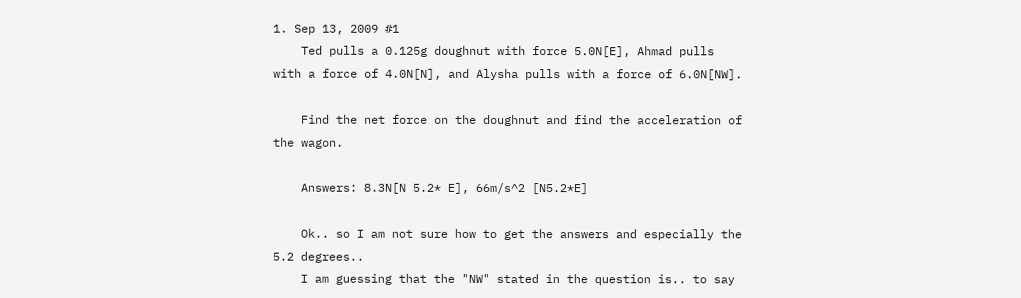1. Sep 13, 2009 #1
    Ted pulls a 0.125g doughnut with force 5.0N[E], Ahmad pulls with a force of 4.0N[N], and Alysha pulls with a force of 6.0N[NW].

    Find the net force on the doughnut and find the acceleration of the wagon.

    Answers: 8.3N[N 5.2* E], 66m/s^2 [N5.2*E]

    Ok.. so I am not sure how to get the answers and especially the 5.2 degrees..
    I am guessing that the "NW" stated in the question is.. to say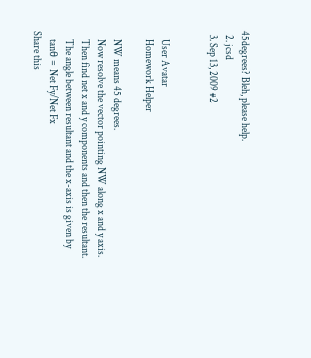45degrees? Bleh, please help.
  2. jcsd
  3. Sep 13, 2009 #2


    User Avatar
    Homework Helper

    NW means 45 degrees.
    Now resolve the vector pointing NW along x and y axis.
    Then find net x and y components and then the resultant.
    The angle between resultant and the x-axis is given by
    tanθ = Net Fy/Net Fx
Share this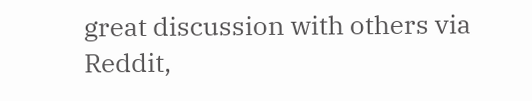great discussion with others via Reddit,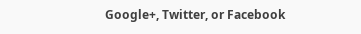Google+, Twitter, or Facebook